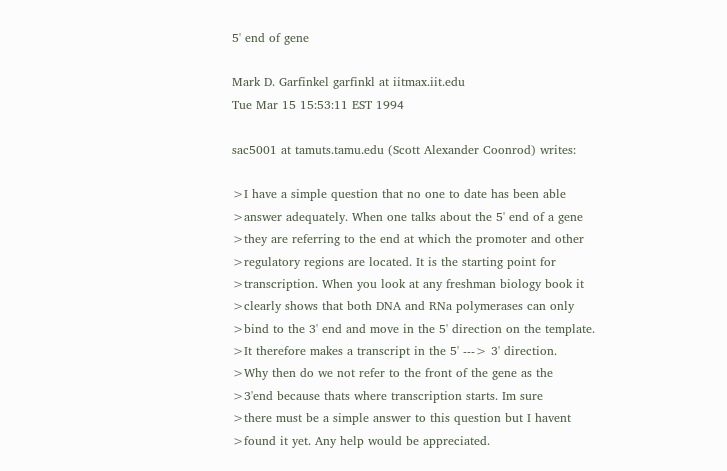5' end of gene

Mark D. Garfinkel garfinkl at iitmax.iit.edu
Tue Mar 15 15:53:11 EST 1994

sac5001 at tamuts.tamu.edu (Scott Alexander Coonrod) writes:

>I have a simple question that no one to date has been able
>answer adequately. When one talks about the 5' end of a gene
>they are referring to the end at which the promoter and other
>regulatory regions are located. It is the starting point for
>transcription. When you look at any freshman biology book it
>clearly shows that both DNA and RNa polymerases can only
>bind to the 3' end and move in the 5' direction on the template.
>It therefore makes a transcript in the 5' ---> 3' direction.
>Why then do we not refer to the front of the gene as the
>3'end because thats where transcription starts. Im sure
>there must be a simple answer to this question but I havent
>found it yet. Any help would be appreciated.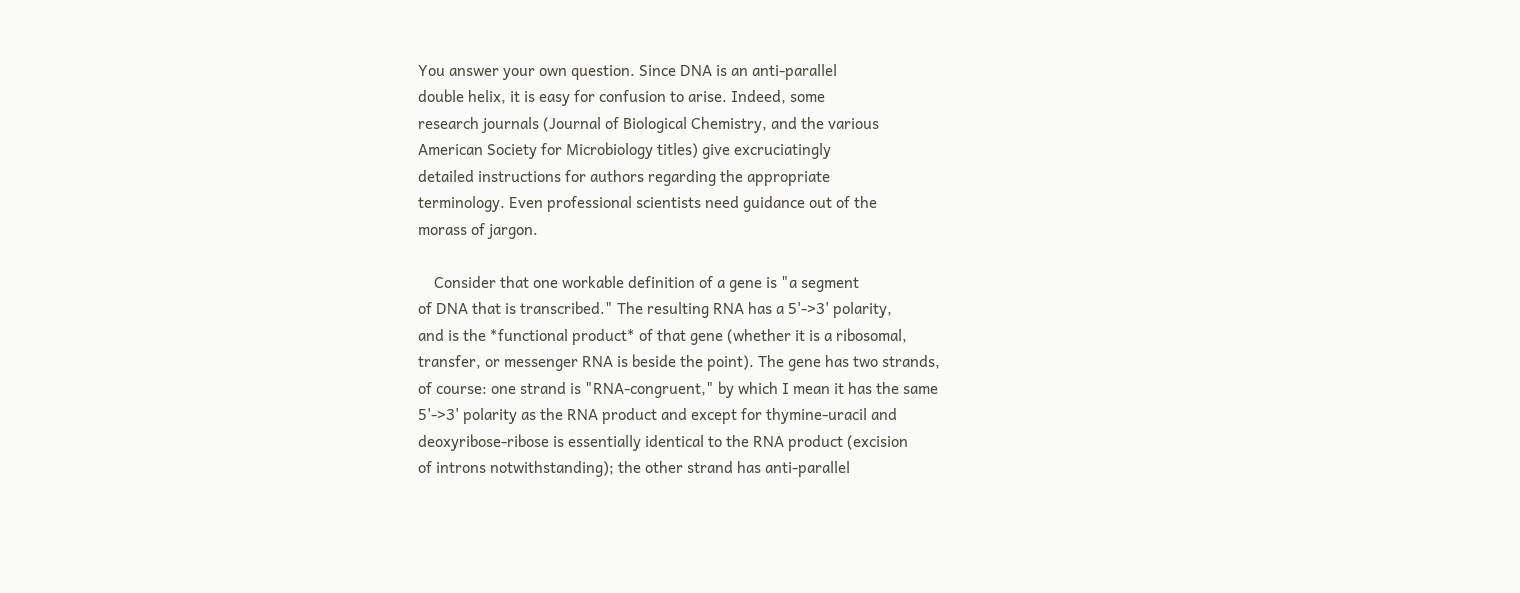You answer your own question. Since DNA is an anti-parallel
double helix, it is easy for confusion to arise. Indeed, some
research journals (Journal of Biological Chemistry, and the various
American Society for Microbiology titles) give excruciatingly
detailed instructions for authors regarding the appropriate
terminology. Even professional scientists need guidance out of the
morass of jargon.

    Consider that one workable definition of a gene is "a segment
of DNA that is transcribed." The resulting RNA has a 5'->3' polarity,
and is the *functional product* of that gene (whether it is a ribosomal,
transfer, or messenger RNA is beside the point). The gene has two strands,
of course: one strand is "RNA-congruent," by which I mean it has the same
5'->3' polarity as the RNA product and except for thymine-uracil and
deoxyribose-ribose is essentially identical to the RNA product (excision
of introns notwithstanding); the other strand has anti-parallel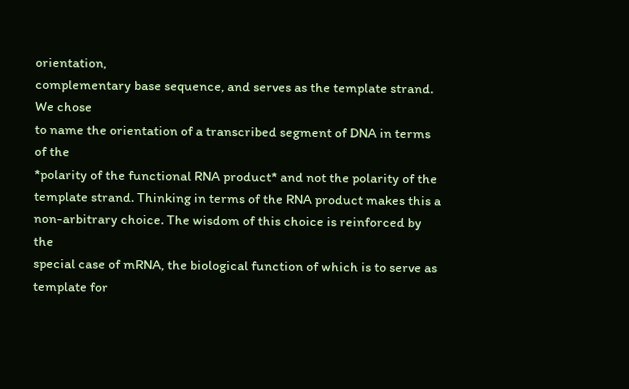orientation,
complementary base sequence, and serves as the template strand. We chose
to name the orientation of a transcribed segment of DNA in terms of the
*polarity of the functional RNA product* and not the polarity of the
template strand. Thinking in terms of the RNA product makes this a
non-arbitrary choice. The wisdom of this choice is reinforced by the
special case of mRNA, the biological function of which is to serve as
template for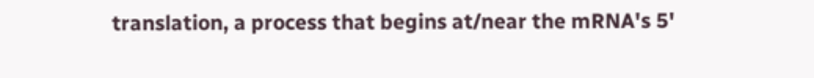translation, a process that begins at/near the mRNA's 5'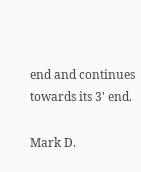end and continues towards its 3' end.

Mark D.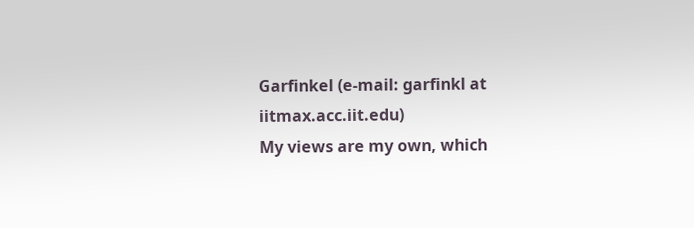Garfinkel (e-mail: garfinkl at iitmax.acc.iit.edu)
My views are my own, which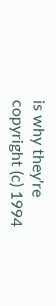is why they're copyright (c) 1994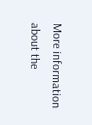More information about the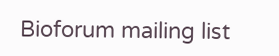Bioforum mailing list